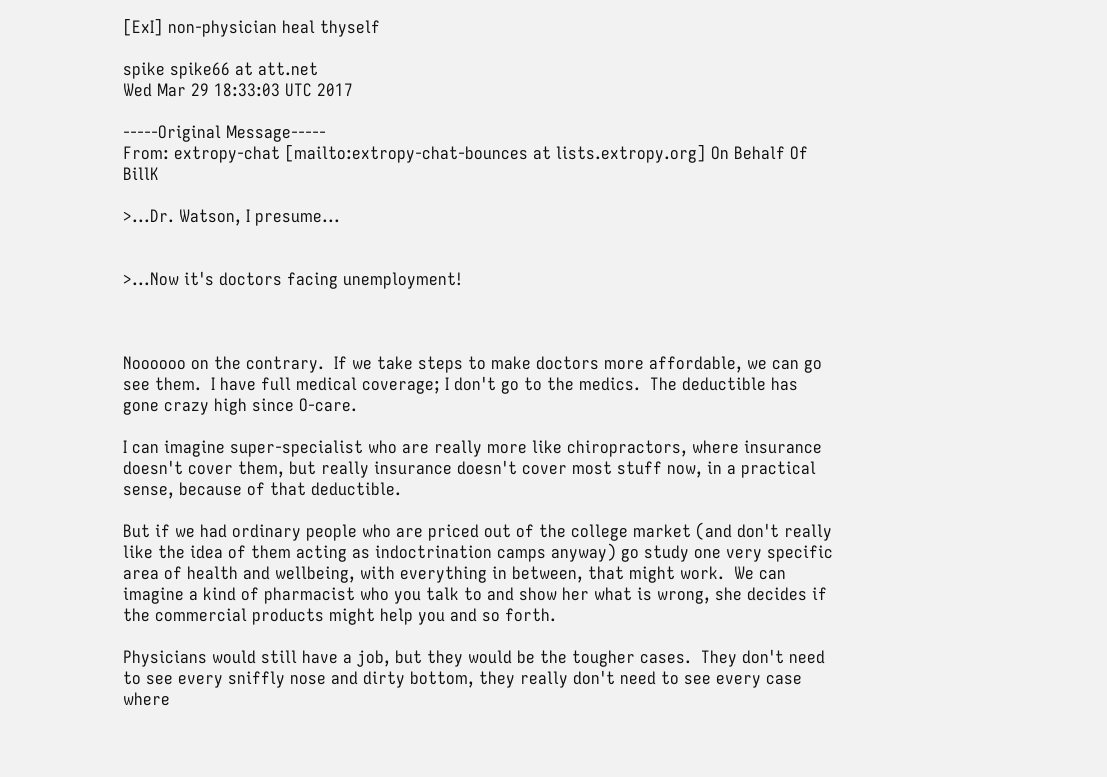[ExI] non-physician heal thyself

spike spike66 at att.net
Wed Mar 29 18:33:03 UTC 2017

-----Original Message-----
From: extropy-chat [mailto:extropy-chat-bounces at lists.extropy.org] On Behalf Of BillK

>...Dr. Watson, I presume...


>...Now it's doctors facing unemployment!



Noooooo on the contrary.  If we take steps to make doctors more affordable, we can go see them.  I have full medical coverage; I don't go to the medics.  The deductible has gone crazy high since O-care.

I can imagine super-specialist who are really more like chiropractors, where insurance doesn't cover them, but really insurance doesn't cover most stuff now, in a practical sense, because of that deductible.

But if we had ordinary people who are priced out of the college market (and don't really like the idea of them acting as indoctrination camps anyway) go study one very specific area of health and wellbeing, with everything in between, that might work.  We can imagine a kind of pharmacist who you talk to and show her what is wrong, she decides if the commercial products might help you and so forth.

Physicians would still have a job, but they would be the tougher cases.  They don't need to see every sniffly nose and dirty bottom, they really don't need to see every case where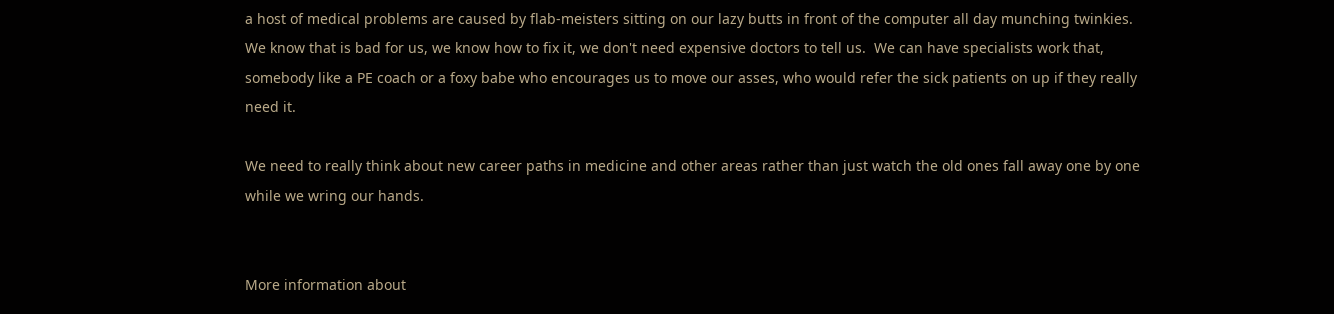a host of medical problems are caused by flab-meisters sitting on our lazy butts in front of the computer all day munching twinkies.  We know that is bad for us, we know how to fix it, we don't need expensive doctors to tell us.  We can have specialists work that, somebody like a PE coach or a foxy babe who encourages us to move our asses, who would refer the sick patients on up if they really need it.

We need to really think about new career paths in medicine and other areas rather than just watch the old ones fall away one by one while we wring our hands.


More information about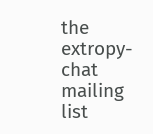the extropy-chat mailing list